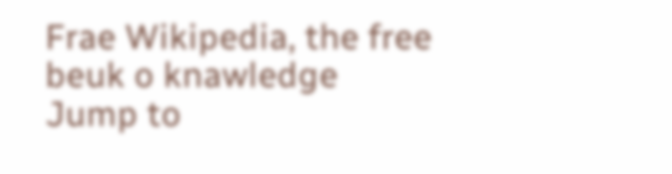Frae Wikipedia, the free beuk o knawledge
Jump to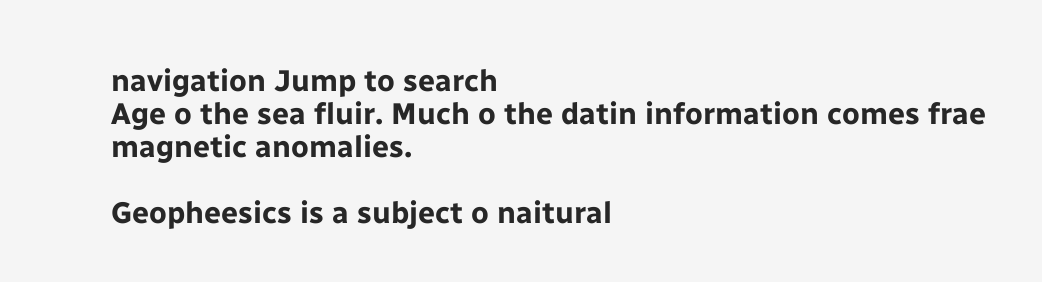navigation Jump to search
Age o the sea fluir. Much o the datin information comes frae magnetic anomalies.

Geopheesics is a subject o naitural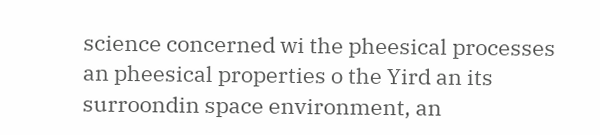science concerned wi the pheesical processes an pheesical properties o the Yird an its surroondin space environment, an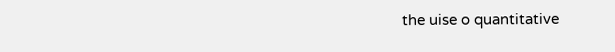the uise o quantitative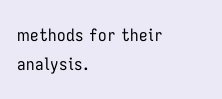methods for their analysis.